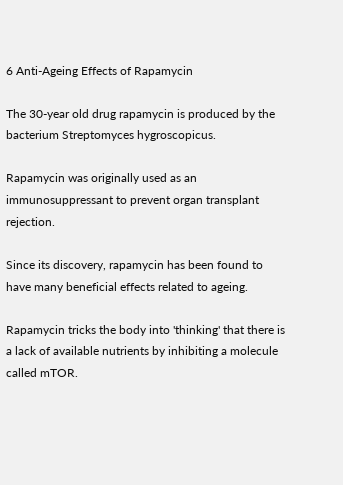6 Anti-Ageing Effects of Rapamycin

The 30-year old drug rapamycin is produced by the bacterium Streptomyces hygroscopicus.

Rapamycin was originally used as an immunosuppressant to prevent organ transplant rejection.

Since its discovery, rapamycin has been found to have many beneficial effects related to ageing.

Rapamycin tricks the body into 'thinking' that there is a lack of available nutrients by inhibiting a molecule called mTOR.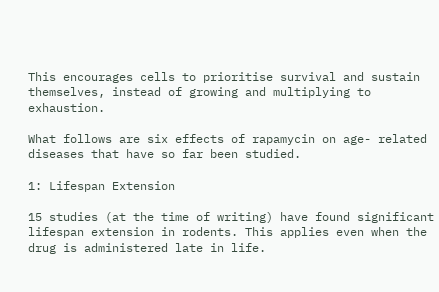This encourages cells to prioritise survival and sustain themselves, instead of growing and multiplying to exhaustion.

What follows are six effects of rapamycin on age- related diseases that have so far been studied.

1: Lifespan Extension

15 studies (at the time of writing) have found significant lifespan extension in rodents. This applies even when the drug is administered late in life.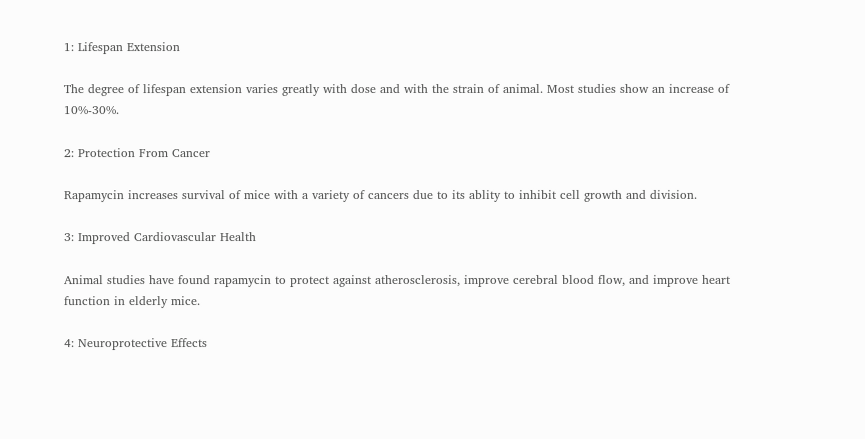1: Lifespan Extension

The degree of lifespan extension varies greatly with dose and with the strain of animal. Most studies show an increase of 10%-30%.

2: Protection From Cancer

Rapamycin increases survival of mice with a variety of cancers due to its ablity to inhibit cell growth and division.

3: Improved Cardiovascular Health

Animal studies have found rapamycin to protect against atherosclerosis, improve cerebral blood flow, and improve heart function in elderly mice.

4: Neuroprotective Effects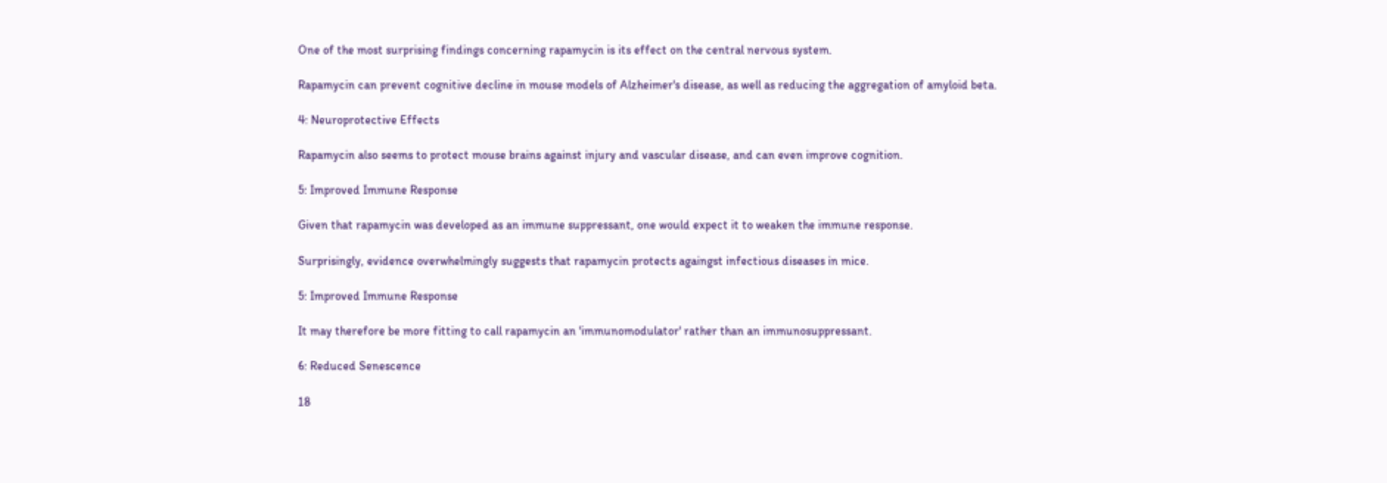One of the most surprising findings concerning rapamycin is its effect on the central nervous system.

Rapamycin can prevent cognitive decline in mouse models of Alzheimer's disease, as well as reducing the aggregation of amyloid beta.

4: Neuroprotective Effects

Rapamycin also seems to protect mouse brains against injury and vascular disease, and can even improve cognition.

5: Improved Immune Response

Given that rapamycin was developed as an immune suppressant, one would expect it to weaken the immune response.

Surprisingly, evidence overwhelmingly suggests that rapamycin protects againgst infectious diseases in mice.

5: Improved Immune Response

It may therefore be more fitting to call rapamycin an 'immunomodulator' rather than an immunosuppressant.

6: Reduced Senescence

18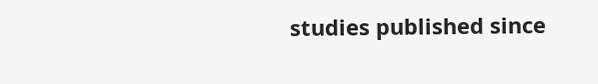studies published since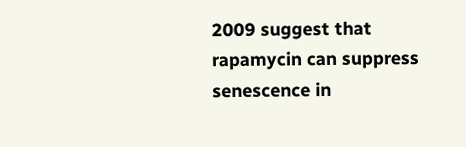2009 suggest that rapamycin can suppress senescence in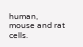human, mouse and rat cells.